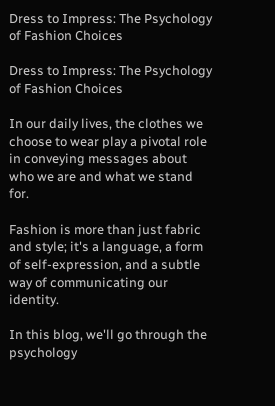Dress to Impress: The Psychology of Fashion Choices

Dress to Impress: The Psychology of Fashion Choices

In our daily lives, the clothes we choose to wear play a pivotal role in conveying messages about who we are and what we stand for.

Fashion is more than just fabric and style; it's a language, a form of self-expression, and a subtle way of communicating our identity.

In this blog, we'll go through the psychology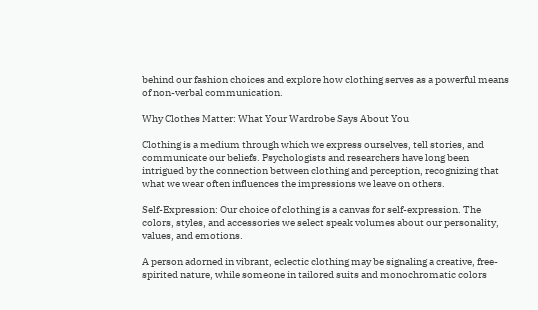behind our fashion choices and explore how clothing serves as a powerful means of non-verbal communication.

Why Clothes Matter: What Your Wardrobe Says About You

Clothing is a medium through which we express ourselves, tell stories, and communicate our beliefs. Psychologists and researchers have long been intrigued by the connection between clothing and perception, recognizing that what we wear often influences the impressions we leave on others.

Self-Expression: Our choice of clothing is a canvas for self-expression. The colors, styles, and accessories we select speak volumes about our personality, values, and emotions.

A person adorned in vibrant, eclectic clothing may be signaling a creative, free-spirited nature, while someone in tailored suits and monochromatic colors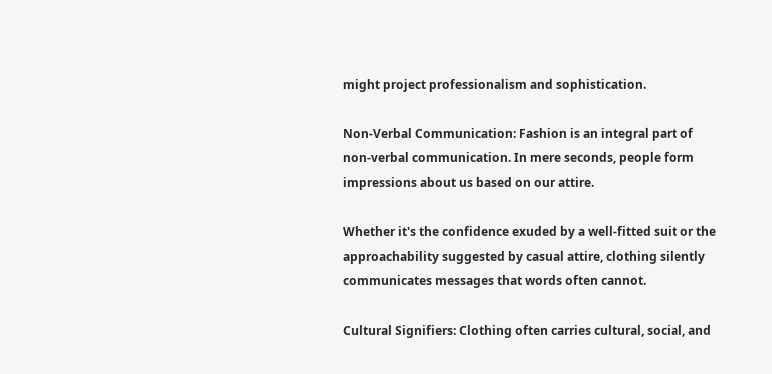might project professionalism and sophistication.

Non-Verbal Communication: Fashion is an integral part of non-verbal communication. In mere seconds, people form impressions about us based on our attire.

Whether it's the confidence exuded by a well-fitted suit or the approachability suggested by casual attire, clothing silently communicates messages that words often cannot.

Cultural Signifiers: Clothing often carries cultural, social, and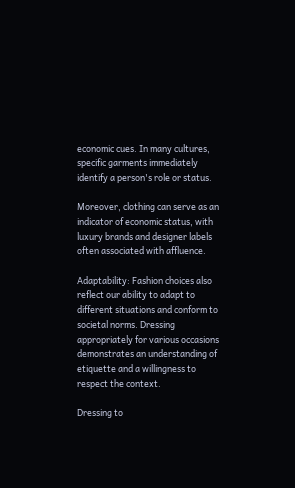economic cues. In many cultures, specific garments immediately identify a person's role or status.

Moreover, clothing can serve as an indicator of economic status, with luxury brands and designer labels often associated with affluence.

Adaptability: Fashion choices also reflect our ability to adapt to different situations and conform to societal norms. Dressing appropriately for various occasions demonstrates an understanding of etiquette and a willingness to respect the context.

Dressing to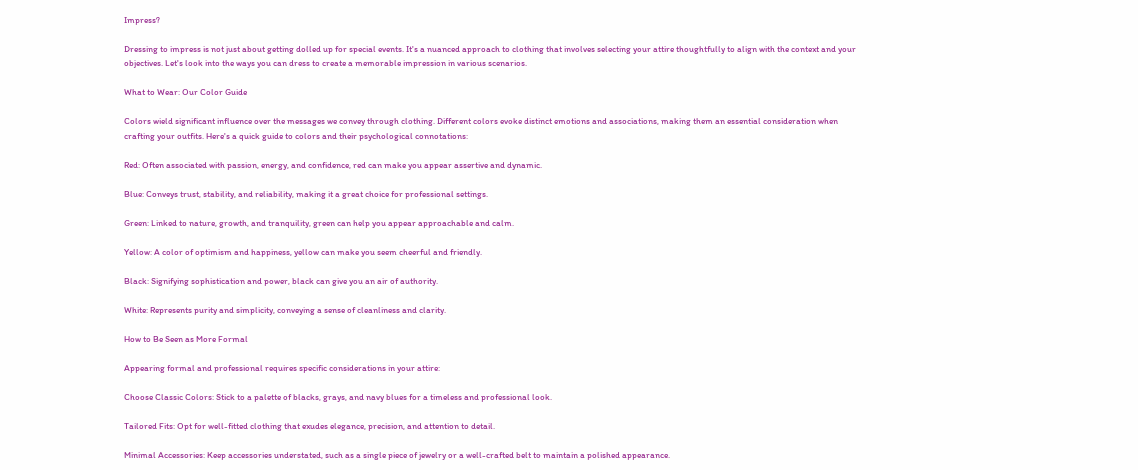Impress?

Dressing to impress is not just about getting dolled up for special events. It's a nuanced approach to clothing that involves selecting your attire thoughtfully to align with the context and your objectives. Let's look into the ways you can dress to create a memorable impression in various scenarios.

What to Wear: Our Color Guide

Colors wield significant influence over the messages we convey through clothing. Different colors evoke distinct emotions and associations, making them an essential consideration when crafting your outfits. Here's a quick guide to colors and their psychological connotations:

Red: Often associated with passion, energy, and confidence, red can make you appear assertive and dynamic.

Blue: Conveys trust, stability, and reliability, making it a great choice for professional settings.

Green: Linked to nature, growth, and tranquility, green can help you appear approachable and calm.

Yellow: A color of optimism and happiness, yellow can make you seem cheerful and friendly.

Black: Signifying sophistication and power, black can give you an air of authority.

White: Represents purity and simplicity, conveying a sense of cleanliness and clarity.

How to Be Seen as More Formal

Appearing formal and professional requires specific considerations in your attire:

Choose Classic Colors: Stick to a palette of blacks, grays, and navy blues for a timeless and professional look.

Tailored Fits: Opt for well-fitted clothing that exudes elegance, precision, and attention to detail.

Minimal Accessories: Keep accessories understated, such as a single piece of jewelry or a well-crafted belt to maintain a polished appearance.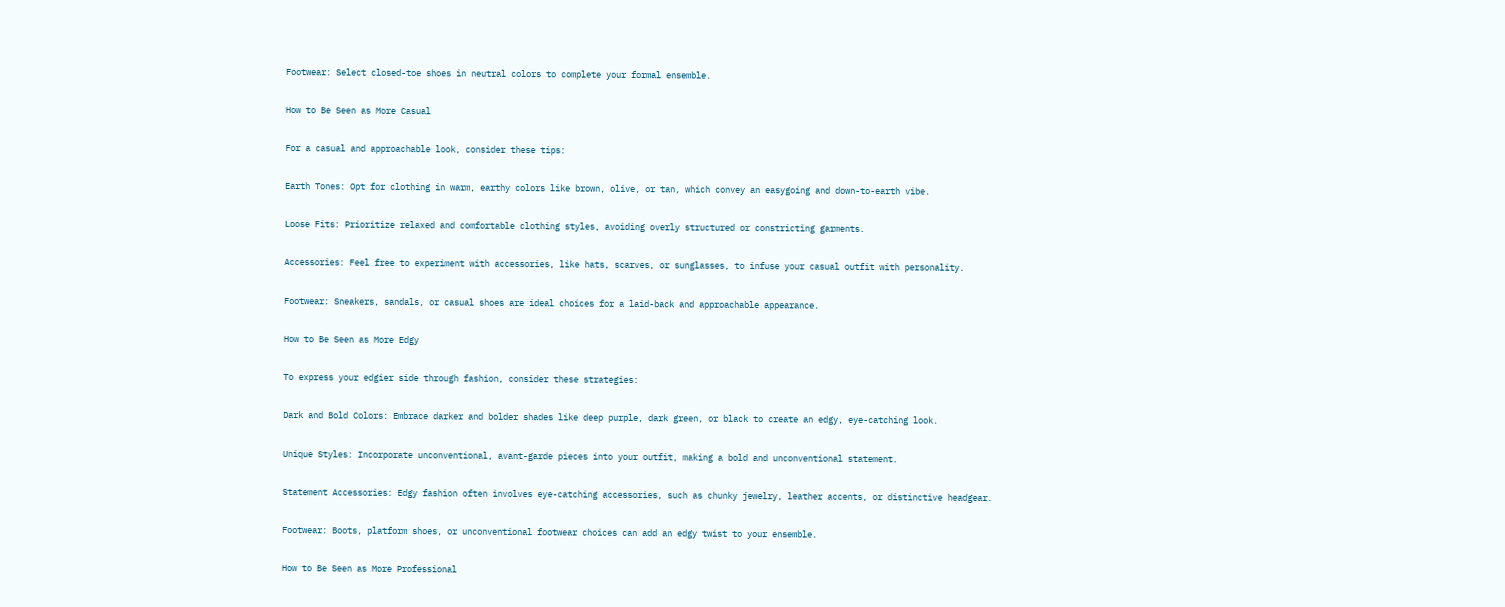Footwear: Select closed-toe shoes in neutral colors to complete your formal ensemble.

How to Be Seen as More Casual

For a casual and approachable look, consider these tips:

Earth Tones: Opt for clothing in warm, earthy colors like brown, olive, or tan, which convey an easygoing and down-to-earth vibe.

Loose Fits: Prioritize relaxed and comfortable clothing styles, avoiding overly structured or constricting garments.

Accessories: Feel free to experiment with accessories, like hats, scarves, or sunglasses, to infuse your casual outfit with personality.

Footwear: Sneakers, sandals, or casual shoes are ideal choices for a laid-back and approachable appearance.

How to Be Seen as More Edgy

To express your edgier side through fashion, consider these strategies:

Dark and Bold Colors: Embrace darker and bolder shades like deep purple, dark green, or black to create an edgy, eye-catching look.

Unique Styles: Incorporate unconventional, avant-garde pieces into your outfit, making a bold and unconventional statement.

Statement Accessories: Edgy fashion often involves eye-catching accessories, such as chunky jewelry, leather accents, or distinctive headgear.

Footwear: Boots, platform shoes, or unconventional footwear choices can add an edgy twist to your ensemble.

How to Be Seen as More Professional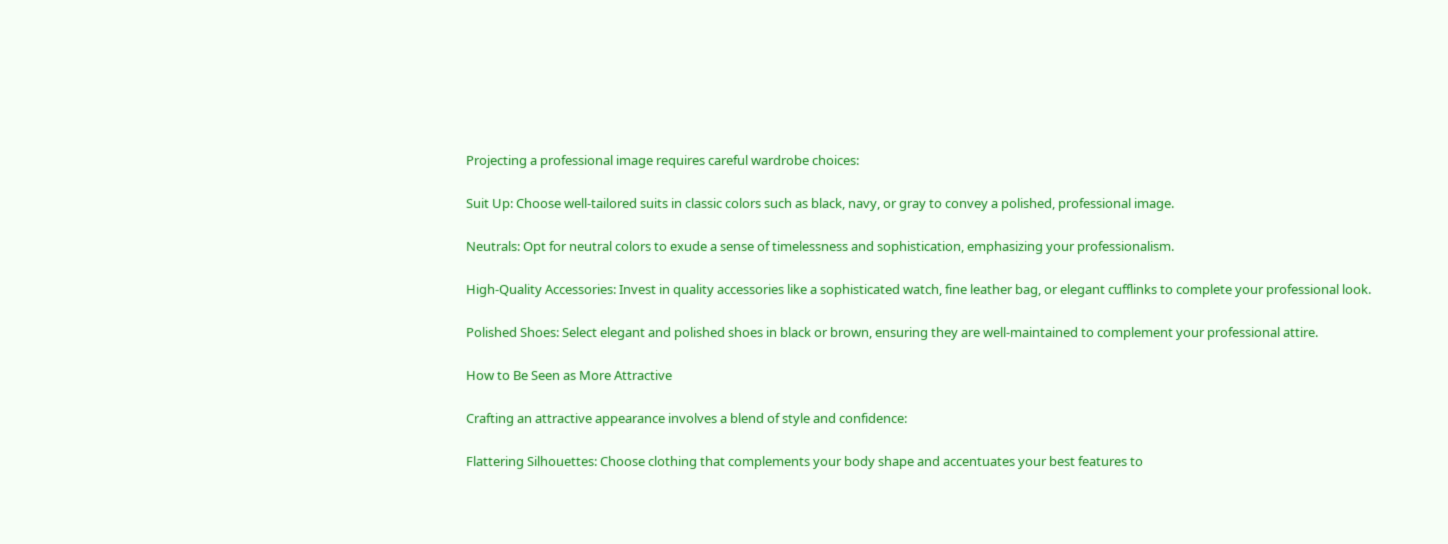Projecting a professional image requires careful wardrobe choices:

Suit Up: Choose well-tailored suits in classic colors such as black, navy, or gray to convey a polished, professional image.

Neutrals: Opt for neutral colors to exude a sense of timelessness and sophistication, emphasizing your professionalism.

High-Quality Accessories: Invest in quality accessories like a sophisticated watch, fine leather bag, or elegant cufflinks to complete your professional look.

Polished Shoes: Select elegant and polished shoes in black or brown, ensuring they are well-maintained to complement your professional attire.

How to Be Seen as More Attractive

Crafting an attractive appearance involves a blend of style and confidence:

Flattering Silhouettes: Choose clothing that complements your body shape and accentuates your best features to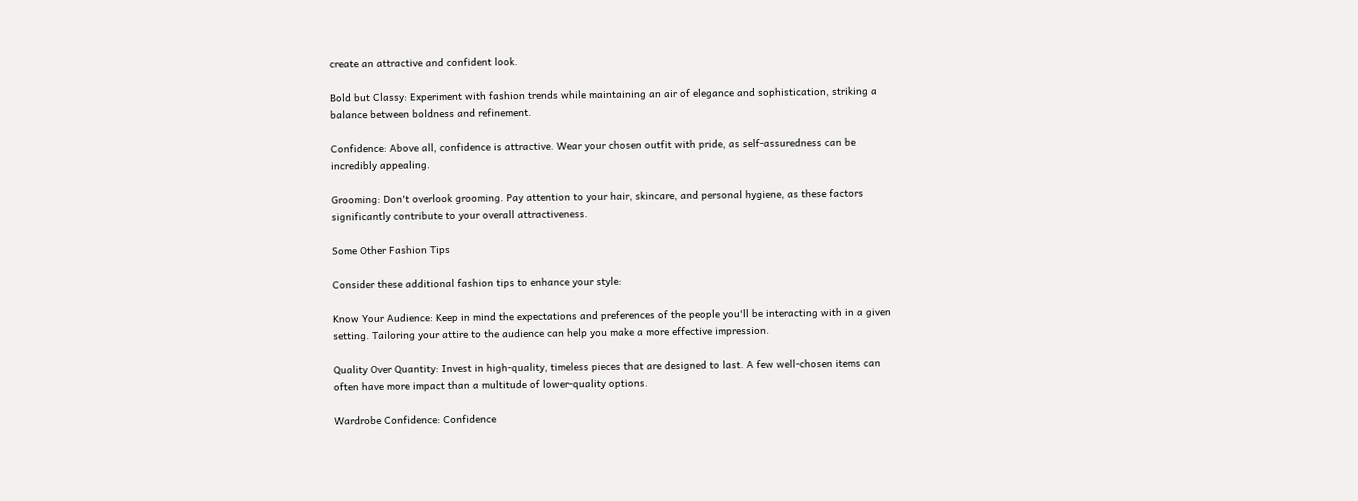create an attractive and confident look.

Bold but Classy: Experiment with fashion trends while maintaining an air of elegance and sophistication, striking a balance between boldness and refinement.

Confidence: Above all, confidence is attractive. Wear your chosen outfit with pride, as self-assuredness can be incredibly appealing.

Grooming: Don't overlook grooming. Pay attention to your hair, skincare, and personal hygiene, as these factors significantly contribute to your overall attractiveness.

Some Other Fashion Tips

Consider these additional fashion tips to enhance your style:

Know Your Audience: Keep in mind the expectations and preferences of the people you'll be interacting with in a given setting. Tailoring your attire to the audience can help you make a more effective impression.

Quality Over Quantity: Invest in high-quality, timeless pieces that are designed to last. A few well-chosen items can often have more impact than a multitude of lower-quality options.

Wardrobe Confidence: Confidence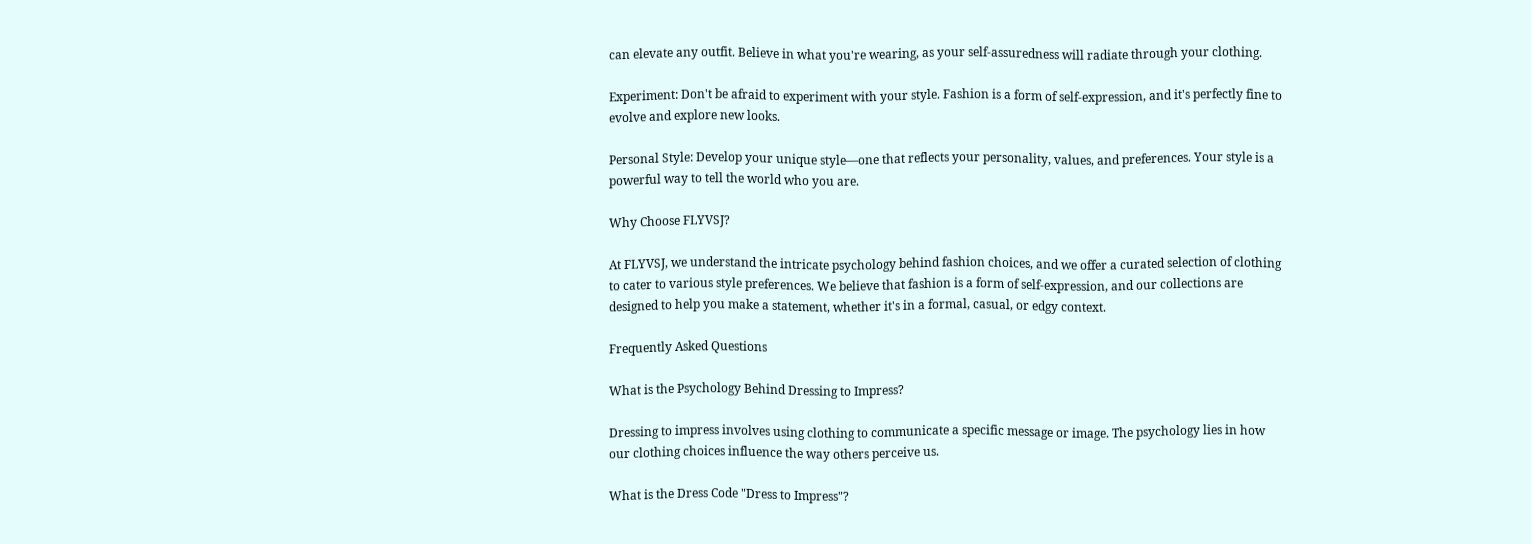can elevate any outfit. Believe in what you're wearing, as your self-assuredness will radiate through your clothing.

Experiment: Don't be afraid to experiment with your style. Fashion is a form of self-expression, and it's perfectly fine to evolve and explore new looks.

Personal Style: Develop your unique style—one that reflects your personality, values, and preferences. Your style is a powerful way to tell the world who you are.

Why Choose FLYVSJ?

At FLYVSJ, we understand the intricate psychology behind fashion choices, and we offer a curated selection of clothing to cater to various style preferences. We believe that fashion is a form of self-expression, and our collections are designed to help you make a statement, whether it's in a formal, casual, or edgy context.

Frequently Asked Questions

What is the Psychology Behind Dressing to Impress?

Dressing to impress involves using clothing to communicate a specific message or image. The psychology lies in how our clothing choices influence the way others perceive us.

What is the Dress Code "Dress to Impress"?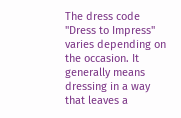The dress code "Dress to Impress" varies depending on the occasion. It generally means dressing in a way that leaves a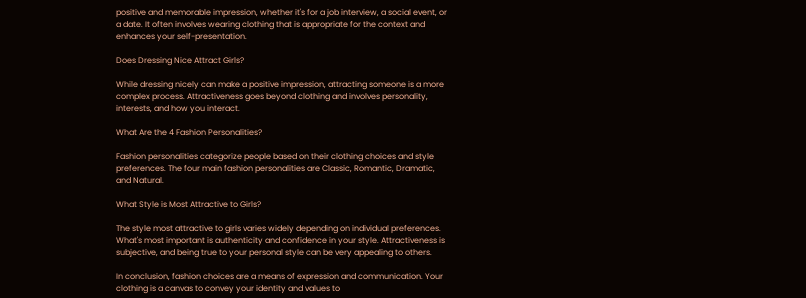positive and memorable impression, whether it's for a job interview, a social event, or a date. It often involves wearing clothing that is appropriate for the context and enhances your self-presentation.

Does Dressing Nice Attract Girls?

While dressing nicely can make a positive impression, attracting someone is a more complex process. Attractiveness goes beyond clothing and involves personality, interests, and how you interact.

What Are the 4 Fashion Personalities?

Fashion personalities categorize people based on their clothing choices and style preferences. The four main fashion personalities are Classic, Romantic, Dramatic, and Natural.

What Style is Most Attractive to Girls?

The style most attractive to girls varies widely depending on individual preferences. What's most important is authenticity and confidence in your style. Attractiveness is subjective, and being true to your personal style can be very appealing to others.

In conclusion, fashion choices are a means of expression and communication. Your clothing is a canvas to convey your identity and values to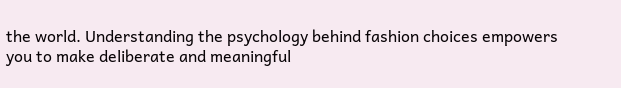the world. Understanding the psychology behind fashion choices empowers you to make deliberate and meaningful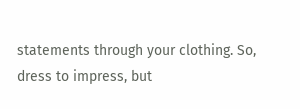statements through your clothing. So, dress to impress, but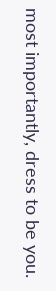most importantly, dress to be you.